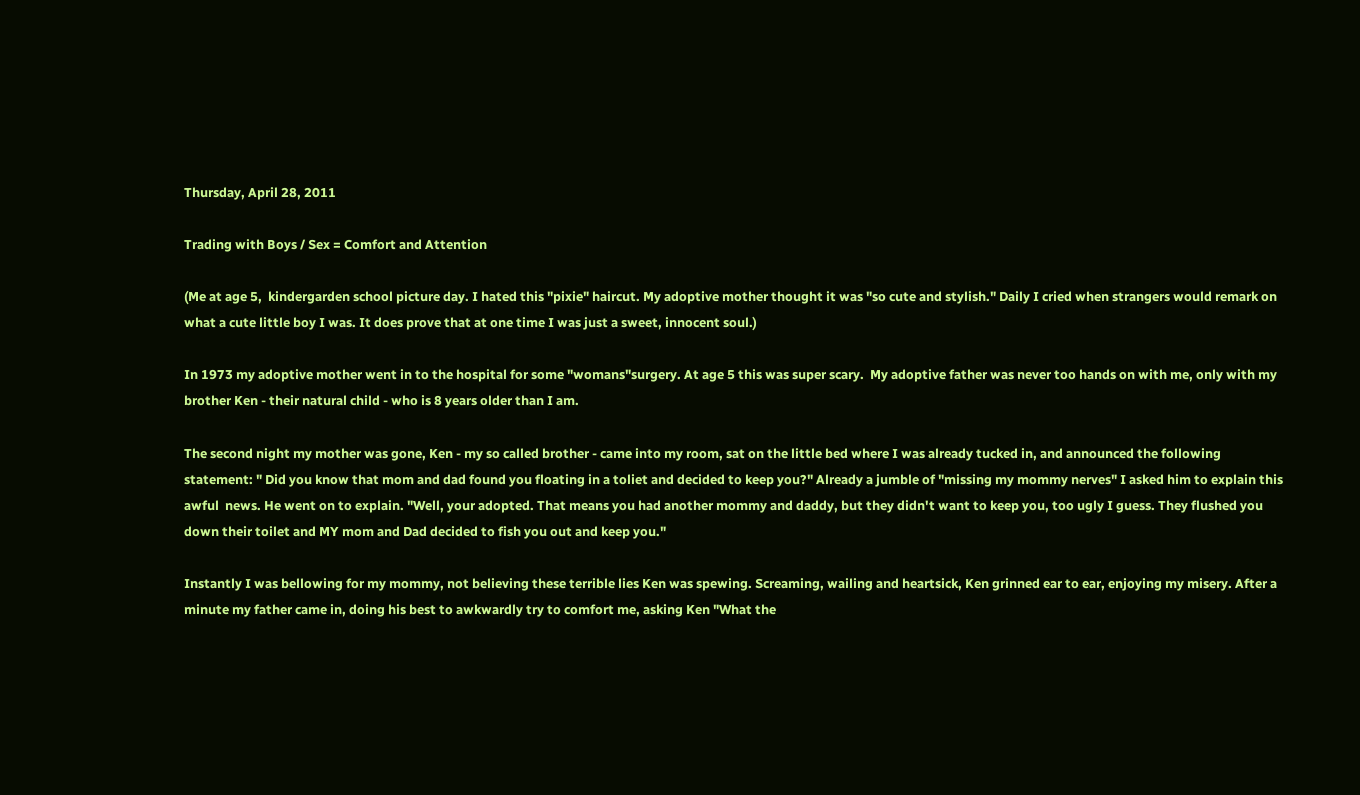Thursday, April 28, 2011

Trading with Boys / Sex = Comfort and Attention

(Me at age 5,  kindergarden school picture day. I hated this "pixie" haircut. My adoptive mother thought it was "so cute and stylish." Daily I cried when strangers would remark on what a cute little boy I was. It does prove that at one time I was just a sweet, innocent soul.)

In 1973 my adoptive mother went in to the hospital for some "womans"surgery. At age 5 this was super scary.  My adoptive father was never too hands on with me, only with my brother Ken - their natural child - who is 8 years older than I am.

The second night my mother was gone, Ken - my so called brother - came into my room, sat on the little bed where I was already tucked in, and announced the following statement: " Did you know that mom and dad found you floating in a toliet and decided to keep you?" Already a jumble of "missing my mommy nerves" I asked him to explain this awful  news. He went on to explain. "Well, your adopted. That means you had another mommy and daddy, but they didn't want to keep you, too ugly I guess. They flushed you down their toilet and MY mom and Dad decided to fish you out and keep you."

Instantly I was bellowing for my mommy, not believing these terrible lies Ken was spewing. Screaming, wailing and heartsick, Ken grinned ear to ear, enjoying my misery. After a minute my father came in, doing his best to awkwardly try to comfort me, asking Ken "What the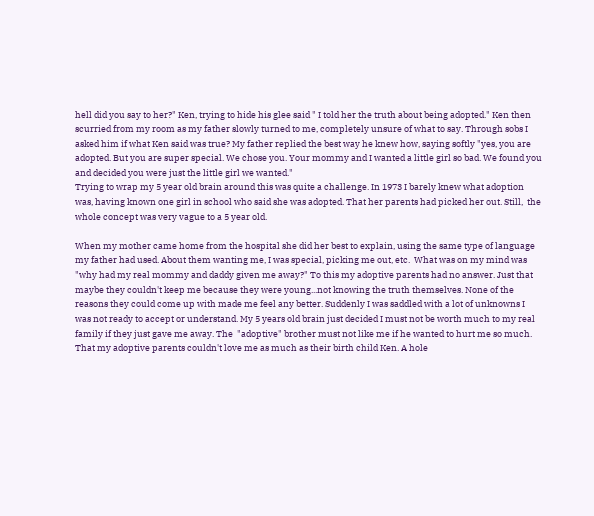hell did you say to her?" Ken, trying to hide his glee said " I told her the truth about being adopted." Ken then scurried from my room as my father slowly turned to me, completely unsure of what to say. Through sobs I asked him if what Ken said was true? My father replied the best way he knew how, saying softly "yes, you are adopted. But you are super special. We chose you. Your mommy and I wanted a little girl so bad. We found you and decided you were just the little girl we wanted."
Trying to wrap my 5 year old brain around this was quite a challenge. In 1973 I barely knew what adoption was, having known one girl in school who said she was adopted. That her parents had picked her out. Still,  the whole concept was very vague to a 5 year old.

When my mother came home from the hospital she did her best to explain, using the same type of language my father had used. About them wanting me, I was special, picking me out, etc.  What was on my mind was "why had my real mommy and daddy given me away?" To this my adoptive parents had no answer. Just that maybe they couldn't keep me because they were young...not knowing the truth themselves. None of the reasons they could come up with made me feel any better. Suddenly I was saddled with a lot of unknowns I was not ready to accept or understand. My 5 years old brain just decided I must not be worth much to my real family if they just gave me away. The  "adoptive" brother must not like me if he wanted to hurt me so much. That my adoptive parents couldn't love me as much as their birth child Ken. A hole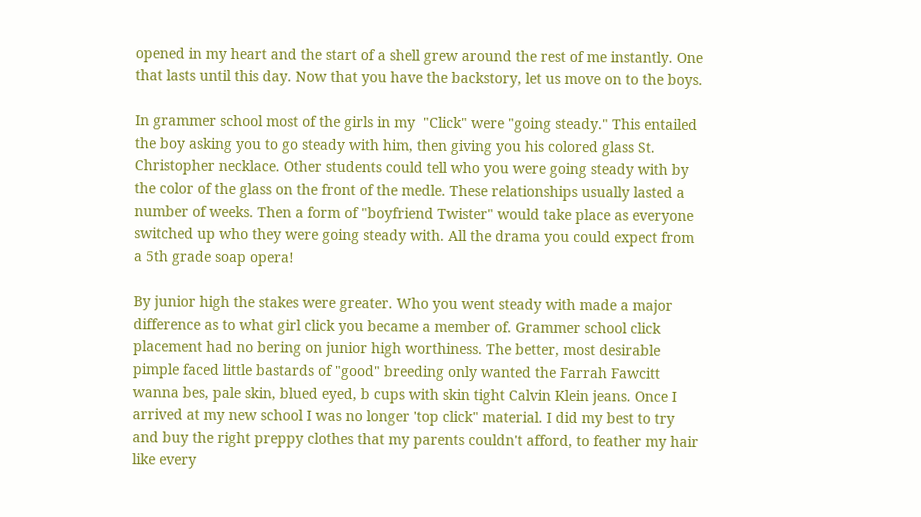opened in my heart and the start of a shell grew around the rest of me instantly. One that lasts until this day. Now that you have the backstory, let us move on to the boys.

In grammer school most of the girls in my  "Click" were "going steady." This entailed the boy asking you to go steady with him, then giving you his colored glass St. Christopher necklace. Other students could tell who you were going steady with by the color of the glass on the front of the medle. These relationships usually lasted a number of weeks. Then a form of "boyfriend Twister" would take place as everyone switched up who they were going steady with. All the drama you could expect from a 5th grade soap opera!

By junior high the stakes were greater. Who you went steady with made a major difference as to what girl click you became a member of. Grammer school click placement had no bering on junior high worthiness. The better, most desirable pimple faced little bastards of "good" breeding only wanted the Farrah Fawcitt wanna bes, pale skin, blued eyed, b cups with skin tight Calvin Klein jeans. Once I arrived at my new school I was no longer 'top click" material. I did my best to try and buy the right preppy clothes that my parents couldn't afford, to feather my hair like every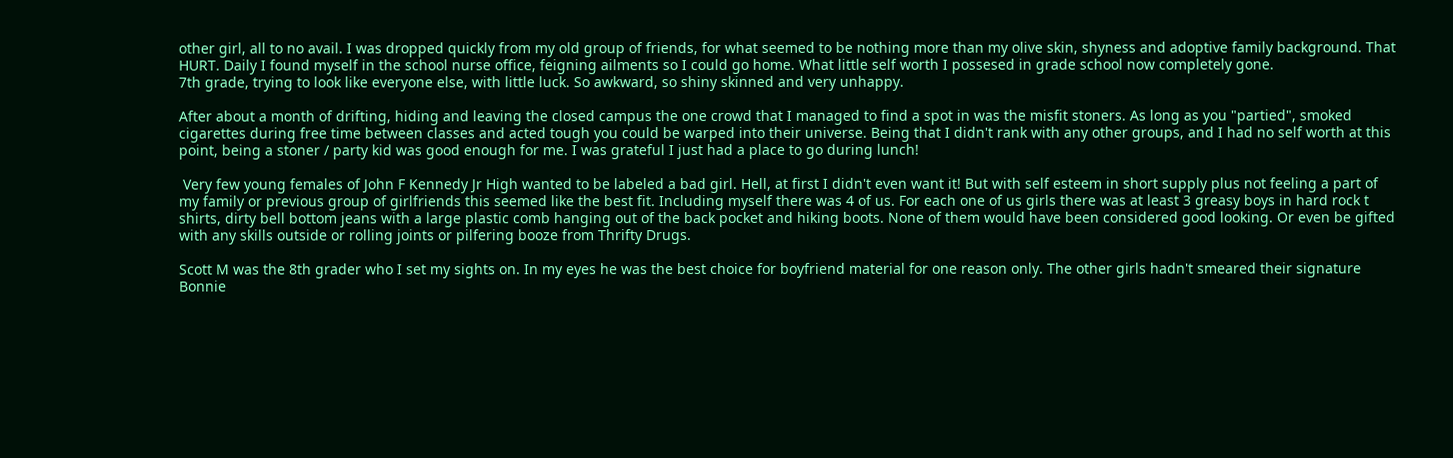other girl, all to no avail. I was dropped quickly from my old group of friends, for what seemed to be nothing more than my olive skin, shyness and adoptive family background. That HURT. Daily I found myself in the school nurse office, feigning ailments so I could go home. What little self worth I possesed in grade school now completely gone.
7th grade, trying to look like everyone else, with little luck. So awkward, so shiny skinned and very unhappy.

After about a month of drifting, hiding and leaving the closed campus the one crowd that I managed to find a spot in was the misfit stoners. As long as you "partied", smoked cigarettes during free time between classes and acted tough you could be warped into their universe. Being that I didn't rank with any other groups, and I had no self worth at this point, being a stoner / party kid was good enough for me. I was grateful I just had a place to go during lunch!

 Very few young females of John F Kennedy Jr High wanted to be labeled a bad girl. Hell, at first I didn't even want it! But with self esteem in short supply plus not feeling a part of my family or previous group of girlfriends this seemed like the best fit. Including myself there was 4 of us. For each one of us girls there was at least 3 greasy boys in hard rock t shirts, dirty bell bottom jeans with a large plastic comb hanging out of the back pocket and hiking boots. None of them would have been considered good looking. Or even be gifted with any skills outside or rolling joints or pilfering booze from Thrifty Drugs.

Scott M was the 8th grader who I set my sights on. In my eyes he was the best choice for boyfriend material for one reason only. The other girls hadn't smeared their signature Bonnie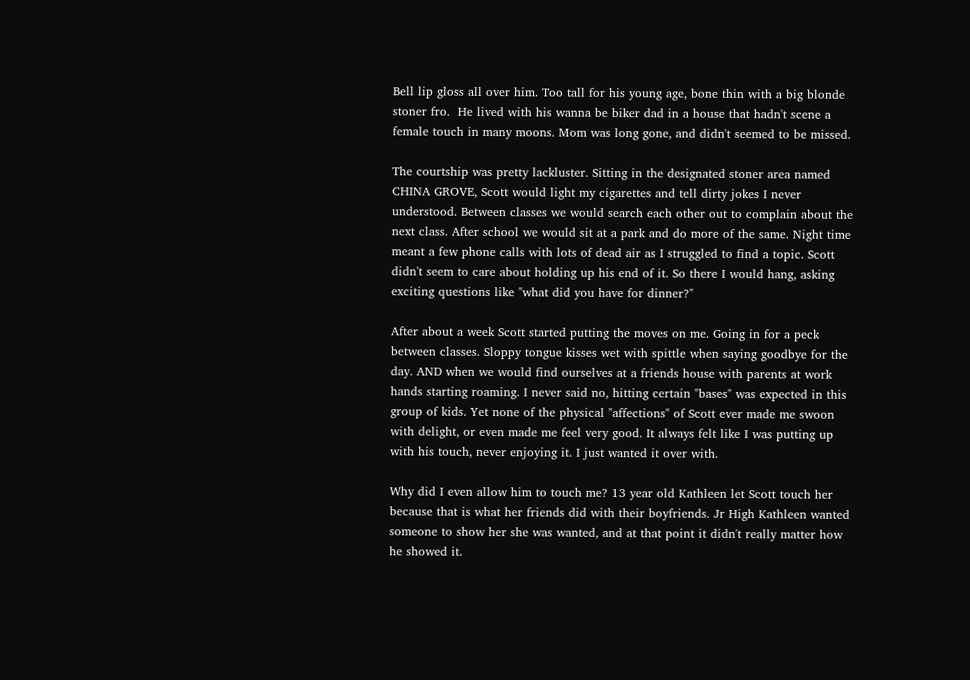Bell lip gloss all over him. Too tall for his young age, bone thin with a big blonde stoner fro.  He lived with his wanna be biker dad in a house that hadn't scene a female touch in many moons. Mom was long gone, and didn't seemed to be missed.

The courtship was pretty lackluster. Sitting in the designated stoner area named CHINA GROVE, Scott would light my cigarettes and tell dirty jokes I never understood. Between classes we would search each other out to complain about the next class. After school we would sit at a park and do more of the same. Night time meant a few phone calls with lots of dead air as I struggled to find a topic. Scott didn't seem to care about holding up his end of it. So there I would hang, asking exciting questions like "what did you have for dinner?"

After about a week Scott started putting the moves on me. Going in for a peck between classes. Sloppy tongue kisses wet with spittle when saying goodbye for the day. AND when we would find ourselves at a friends house with parents at work hands starting roaming. I never said no, hitting certain "bases" was expected in this group of kids. Yet none of the physical "affections" of Scott ever made me swoon with delight, or even made me feel very good. It always felt like I was putting up with his touch, never enjoying it. I just wanted it over with.

Why did I even allow him to touch me? 13 year old Kathleen let Scott touch her because that is what her friends did with their boyfriends. Jr High Kathleen wanted someone to show her she was wanted, and at that point it didn't really matter how he showed it.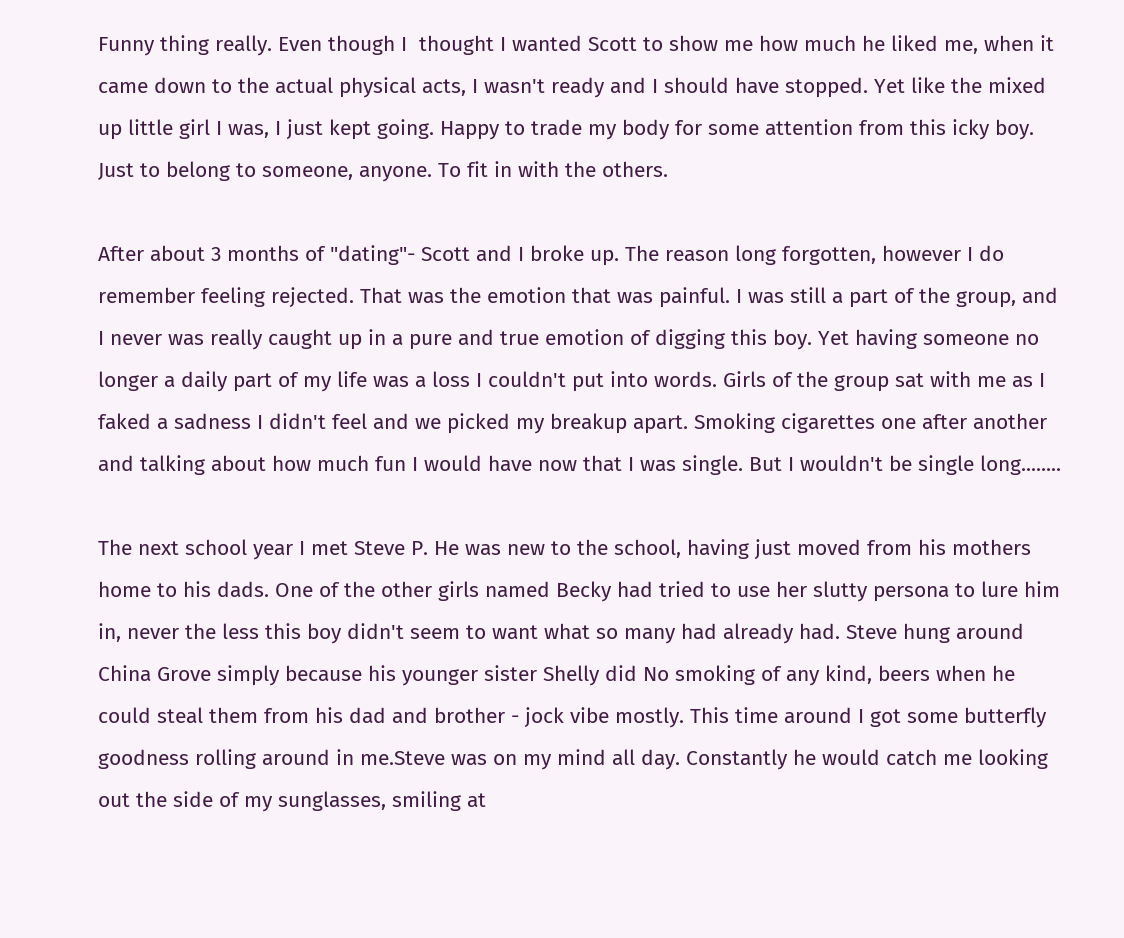Funny thing really. Even though I  thought I wanted Scott to show me how much he liked me, when it came down to the actual physical acts, I wasn't ready and I should have stopped. Yet like the mixed up little girl I was, I just kept going. Happy to trade my body for some attention from this icky boy. Just to belong to someone, anyone. To fit in with the others.

After about 3 months of "dating"- Scott and I broke up. The reason long forgotten, however I do remember feeling rejected. That was the emotion that was painful. I was still a part of the group, and I never was really caught up in a pure and true emotion of digging this boy. Yet having someone no longer a daily part of my life was a loss I couldn't put into words. Girls of the group sat with me as I faked a sadness I didn't feel and we picked my breakup apart. Smoking cigarettes one after another and talking about how much fun I would have now that I was single. But I wouldn't be single long........

The next school year I met Steve P. He was new to the school, having just moved from his mothers home to his dads. One of the other girls named Becky had tried to use her slutty persona to lure him in, never the less this boy didn't seem to want what so many had already had. Steve hung around China Grove simply because his younger sister Shelly did No smoking of any kind, beers when he could steal them from his dad and brother - jock vibe mostly. This time around I got some butterfly goodness rolling around in me.Steve was on my mind all day. Constantly he would catch me looking out the side of my sunglasses, smiling at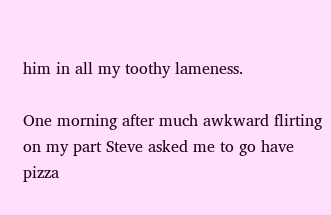him in all my toothy lameness.

One morning after much awkward flirting on my part Steve asked me to go have pizza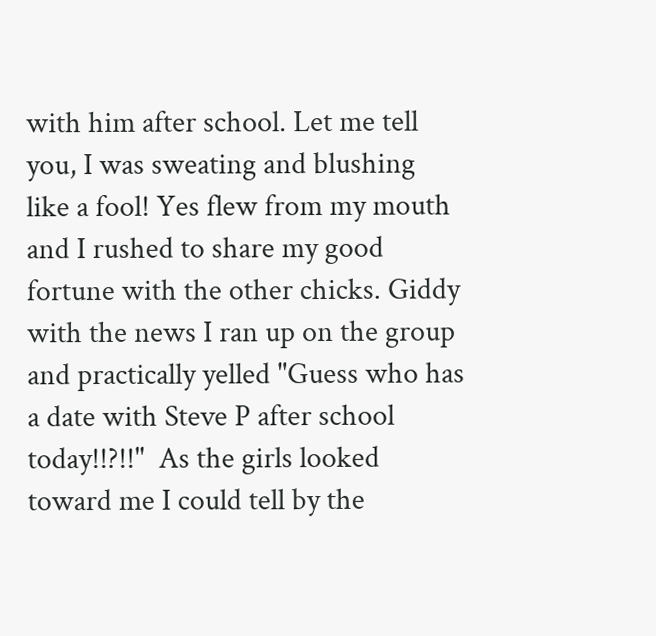with him after school. Let me tell you, I was sweating and blushing like a fool! Yes flew from my mouth and I rushed to share my good fortune with the other chicks. Giddy with the news I ran up on the group and practically yelled "Guess who has a date with Steve P after school today!!?!!"  As the girls looked toward me I could tell by the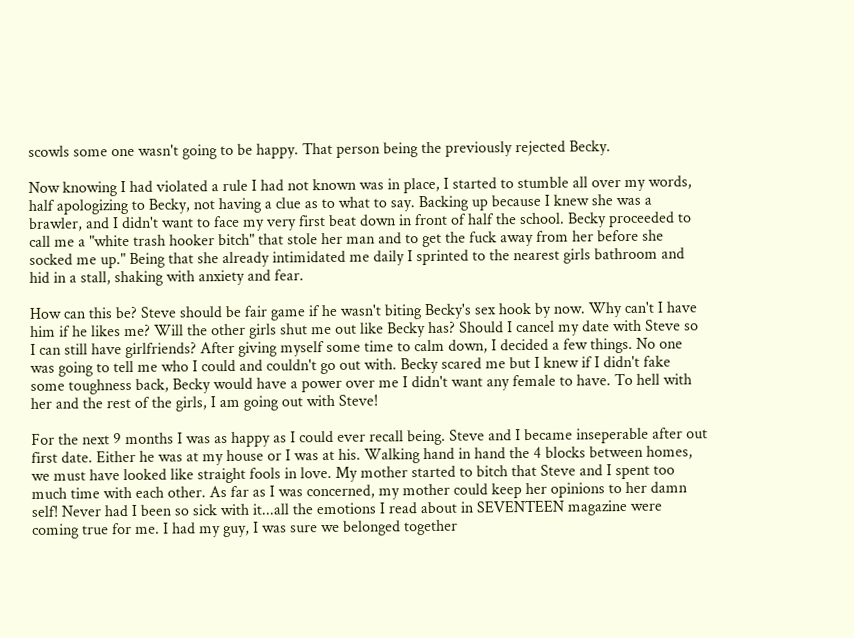scowls some one wasn't going to be happy. That person being the previously rejected Becky.

Now knowing I had violated a rule I had not known was in place, I started to stumble all over my words, half apologizing to Becky, not having a clue as to what to say. Backing up because I knew she was a brawler, and I didn't want to face my very first beat down in front of half the school. Becky proceeded to call me a "white trash hooker bitch" that stole her man and to get the fuck away from her before she socked me up." Being that she already intimidated me daily I sprinted to the nearest girls bathroom and hid in a stall, shaking with anxiety and fear.

How can this be? Steve should be fair game if he wasn't biting Becky's sex hook by now. Why can't I have him if he likes me? Will the other girls shut me out like Becky has? Should I cancel my date with Steve so I can still have girlfriends? After giving myself some time to calm down, I decided a few things. No one was going to tell me who I could and couldn't go out with. Becky scared me but I knew if I didn't fake some toughness back, Becky would have a power over me I didn't want any female to have. To hell with her and the rest of the girls, I am going out with Steve!

For the next 9 months I was as happy as I could ever recall being. Steve and I became inseperable after out first date. Either he was at my house or I was at his. Walking hand in hand the 4 blocks between homes, we must have looked like straight fools in love. My mother started to bitch that Steve and I spent too much time with each other. As far as I was concerned, my mother could keep her opinions to her damn self! Never had I been so sick with it...all the emotions I read about in SEVENTEEN magazine were coming true for me. I had my guy, I was sure we belonged together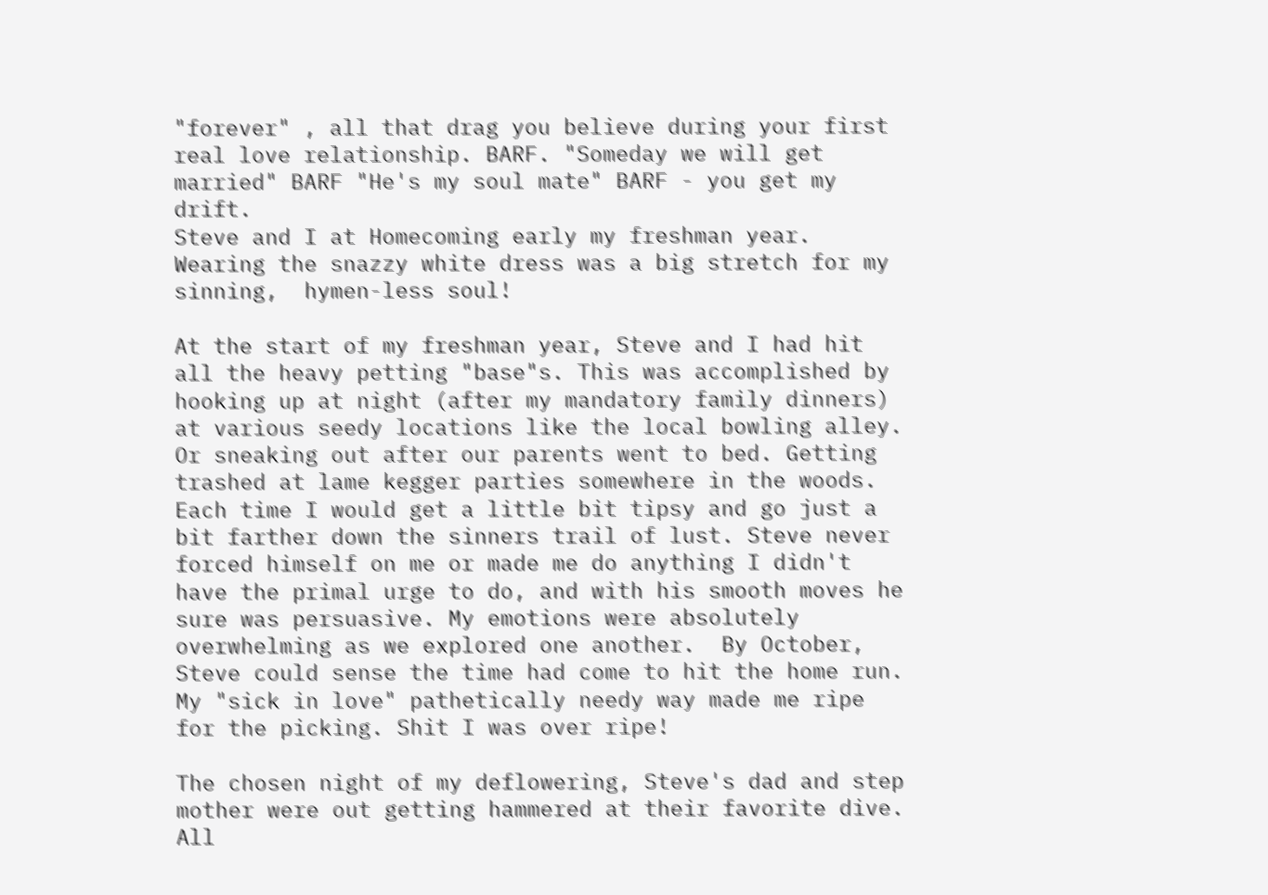"forever" , all that drag you believe during your first real love relationship. BARF. "Someday we will get married" BARF "He's my soul mate" BARF - you get my drift.
Steve and I at Homecoming early my freshman year. Wearing the snazzy white dress was a big stretch for my sinning,  hymen-less soul!

At the start of my freshman year, Steve and I had hit all the heavy petting "base"s. This was accomplished by hooking up at night (after my mandatory family dinners) at various seedy locations like the local bowling alley. Or sneaking out after our parents went to bed. Getting trashed at lame kegger parties somewhere in the woods. Each time I would get a little bit tipsy and go just a bit farther down the sinners trail of lust. Steve never forced himself on me or made me do anything I didn't have the primal urge to do, and with his smooth moves he sure was persuasive. My emotions were absolutely overwhelming as we explored one another.  By October, Steve could sense the time had come to hit the home run. My "sick in love" pathetically needy way made me ripe for the picking. Shit I was over ripe!

The chosen night of my deflowering, Steve's dad and step mother were out getting hammered at their favorite dive. All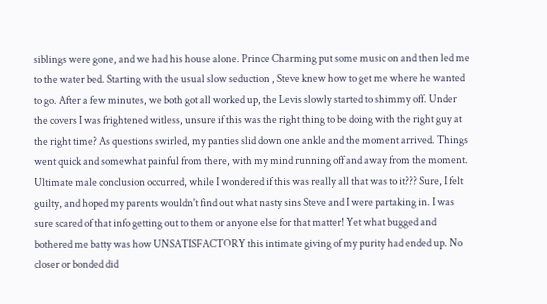siblings were gone, and we had his house alone. Prince Charming put some music on and then led me to the water bed. Starting with the usual slow seduction , Steve knew how to get me where he wanted to go. After a few minutes, we both got all worked up, the Levis slowly started to shimmy off. Under the covers I was frightened witless, unsure if this was the right thing to be doing with the right guy at the right time? As questions swirled, my panties slid down one ankle and the moment arrived. Things went quick and somewhat painful from there, with my mind running off and away from the moment. Ultimate male conclusion occurred, while I wondered if this was really all that was to it??? Sure, I felt guilty, and hoped my parents wouldn't find out what nasty sins Steve and I were partaking in. I was sure scared of that info getting out to them or anyone else for that matter! Yet what bugged and bothered me batty was how UNSATISFACTORY this intimate giving of my purity had ended up. No closer or bonded did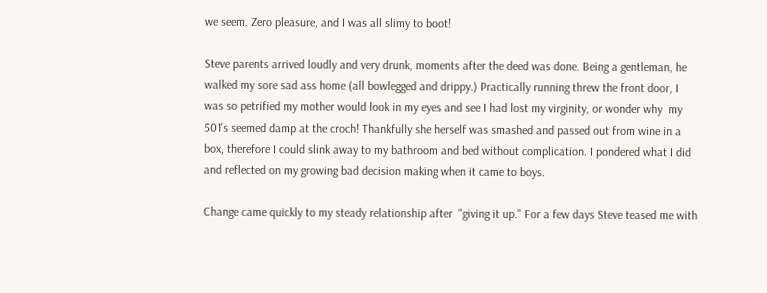we seem. Zero pleasure, and I was all slimy to boot!

Steve parents arrived loudly and very drunk, moments after the deed was done. Being a gentleman, he walked my sore sad ass home (all bowlegged and drippy.) Practically running threw the front door, I was so petrified my mother would look in my eyes and see I had lost my virginity, or wonder why  my 501's seemed damp at the croch! Thankfully she herself was smashed and passed out from wine in a box, therefore I could slink away to my bathroom and bed without complication. I pondered what I did and reflected on my growing bad decision making when it came to boys.

Change came quickly to my steady relationship after  "giving it up." For a few days Steve teased me with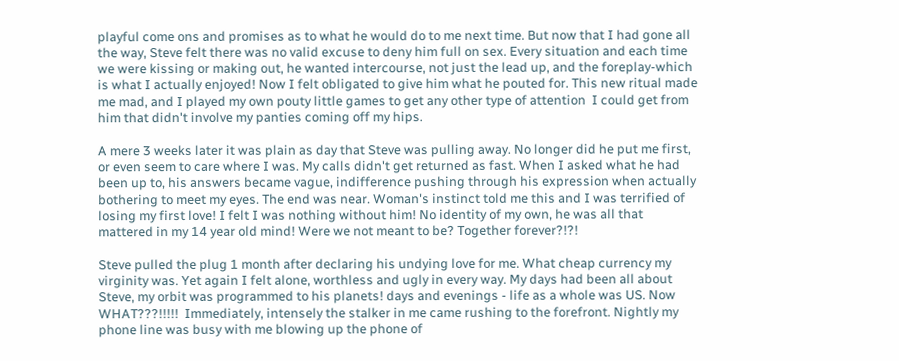playful come ons and promises as to what he would do to me next time. But now that I had gone all the way, Steve felt there was no valid excuse to deny him full on sex. Every situation and each time we were kissing or making out, he wanted intercourse, not just the lead up, and the foreplay-which is what I actually enjoyed! Now I felt obligated to give him what he pouted for. This new ritual made me mad, and I played my own pouty little games to get any other type of attention  I could get from him that didn't involve my panties coming off my hips.

A mere 3 weeks later it was plain as day that Steve was pulling away. No longer did he put me first, or even seem to care where I was. My calls didn't get returned as fast. When I asked what he had been up to, his answers became vague, indifference pushing through his expression when actually bothering to meet my eyes. The end was near. Woman's instinct told me this and I was terrified of losing my first love! I felt I was nothing without him! No identity of my own, he was all that mattered in my 14 year old mind! Were we not meant to be? Together forever?!?!

Steve pulled the plug 1 month after declaring his undying love for me. What cheap currency my virginity was. Yet again I felt alone, worthless and ugly in every way. My days had been all about Steve, my orbit was programmed to his planets! days and evenings - life as a whole was US. Now WHAT???!!!!!  Immediately, intensely the stalker in me came rushing to the forefront. Nightly my phone line was busy with me blowing up the phone of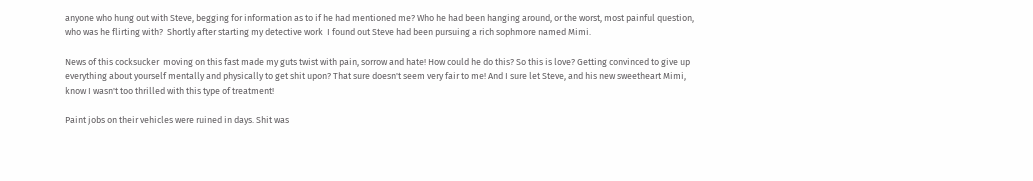anyone who hung out with Steve, begging for information as to if he had mentioned me? Who he had been hanging around, or the worst, most painful question, who was he flirting with?  Shortly after starting my detective work  I found out Steve had been pursuing a rich sophmore named Mimi.

News of this cocksucker  moving on this fast made my guts twist with pain, sorrow and hate! How could he do this? So this is love? Getting convinced to give up everything about yourself mentally and physically to get shit upon? That sure doesn't seem very fair to me! And I sure let Steve, and his new sweetheart Mimi,  know I wasn't too thrilled with this type of treatment!

Paint jobs on their vehicles were ruined in days. Shit was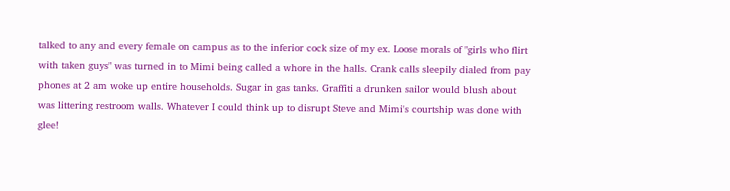talked to any and every female on campus as to the inferior cock size of my ex. Loose morals of "girls who flirt with taken guys" was turned in to Mimi being called a whore in the halls. Crank calls sleepily dialed from pay phones at 2 am woke up entire households. Sugar in gas tanks. Graffiti a drunken sailor would blush about was littering restroom walls. Whatever I could think up to disrupt Steve and Mimi's courtship was done with glee!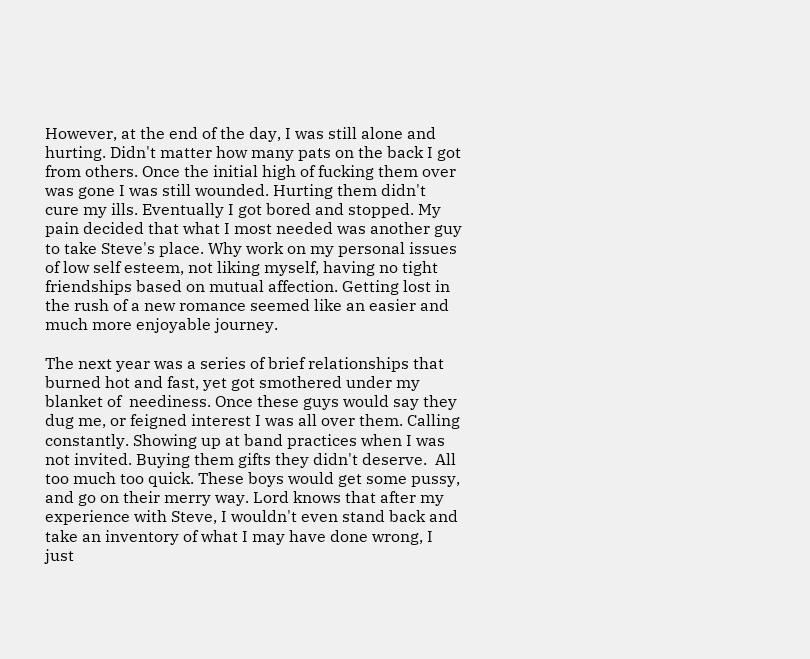However, at the end of the day, I was still alone and hurting. Didn't matter how many pats on the back I got from others. Once the initial high of fucking them over was gone I was still wounded. Hurting them didn't cure my ills. Eventually I got bored and stopped. My pain decided that what I most needed was another guy to take Steve's place. Why work on my personal issues of low self esteem, not liking myself, having no tight friendships based on mutual affection. Getting lost in the rush of a new romance seemed like an easier and much more enjoyable journey.

The next year was a series of brief relationships that burned hot and fast, yet got smothered under my blanket of  neediness. Once these guys would say they dug me, or feigned interest I was all over them. Calling constantly. Showing up at band practices when I was not invited. Buying them gifts they didn't deserve.  All too much too quick. These boys would get some pussy, and go on their merry way. Lord knows that after my experience with Steve, I wouldn't even stand back and take an inventory of what I may have done wrong, I just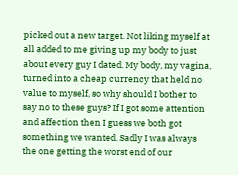picked out a new target. Not liking myself at all added to me giving up my body to just about every guy I dated. My body, my vagina, turned into a cheap currency that held no value to myself, so why should I bother to say no to these guys? If I got some attention and affection then I guess we both got something we wanted. Sadly I was always the one getting the worst end of our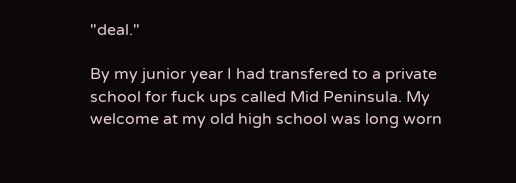"deal."

By my junior year I had transfered to a private school for fuck ups called Mid Peninsula. My welcome at my old high school was long worn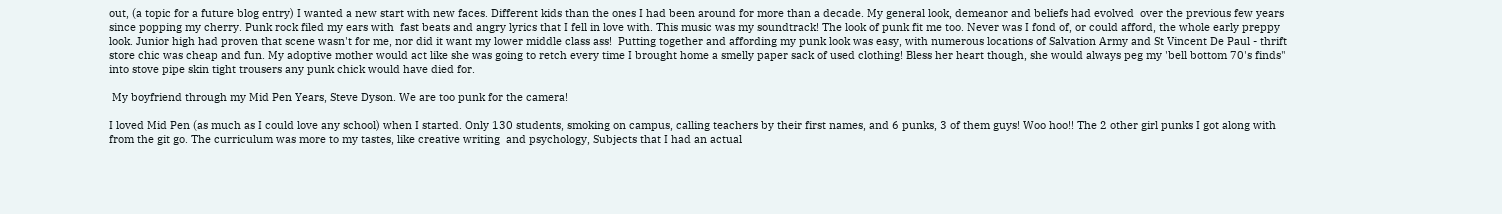out, (a topic for a future blog entry) I wanted a new start with new faces. Different kids than the ones I had been around for more than a decade. My general look, demeanor and beliefs had evolved  over the previous few years since popping my cherry. Punk rock filed my ears with  fast beats and angry lyrics that I fell in love with. This music was my soundtrack! The look of punk fit me too. Never was I fond of, or could afford, the whole early preppy look. Junior high had proven that scene wasn't for me, nor did it want my lower middle class ass!  Putting together and affording my punk look was easy, with numerous locations of Salvation Army and St Vincent De Paul - thrift store chic was cheap and fun. My adoptive mother would act like she was going to retch every time I brought home a smelly paper sack of used clothing! Bless her heart though, she would always peg my 'bell bottom 70's finds" into stove pipe skin tight trousers any punk chick would have died for.

 My boyfriend through my Mid Pen Years, Steve Dyson. We are too punk for the camera!

I loved Mid Pen (as much as I could love any school) when I started. Only 130 students, smoking on campus, calling teachers by their first names, and 6 punks, 3 of them guys! Woo hoo!! The 2 other girl punks I got along with from the git go. The curriculum was more to my tastes, like creative writing  and psychology, Subjects that I had an actual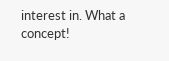interest in. What a concept!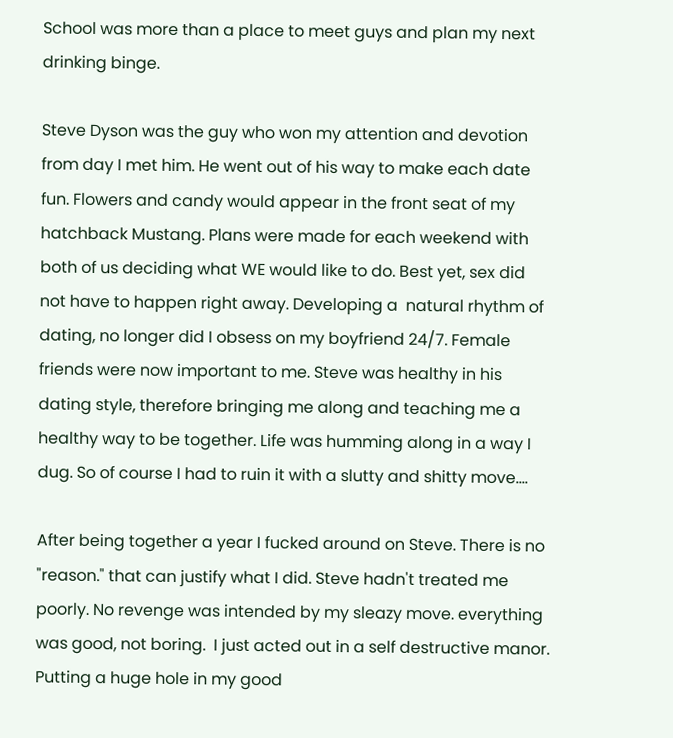School was more than a place to meet guys and plan my next drinking binge.

Steve Dyson was the guy who won my attention and devotion from day I met him. He went out of his way to make each date fun. Flowers and candy would appear in the front seat of my hatchback Mustang. Plans were made for each weekend with both of us deciding what WE would like to do. Best yet, sex did not have to happen right away. Developing a  natural rhythm of dating, no longer did I obsess on my boyfriend 24/7. Female friends were now important to me. Steve was healthy in his dating style, therefore bringing me along and teaching me a healthy way to be together. Life was humming along in a way I dug. So of course I had to ruin it with a slutty and shitty move....

After being together a year I fucked around on Steve. There is no "reason." that can justify what I did. Steve hadn't treated me poorly. No revenge was intended by my sleazy move. everything was good, not boring.  I just acted out in a self destructive manor. Putting a huge hole in my good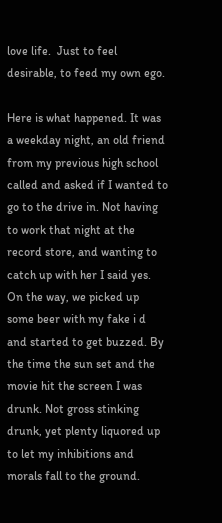love life.  Just to feel desirable, to feed my own ego.

Here is what happened. It was a weekday night, an old friend from my previous high school called and asked if I wanted to go to the drive in. Not having to work that night at the record store, and wanting to catch up with her I said yes. On the way, we picked up some beer with my fake i d and started to get buzzed. By the time the sun set and the movie hit the screen I was drunk. Not gross stinking drunk, yet plenty liquored up to let my inhibitions and morals fall to the ground.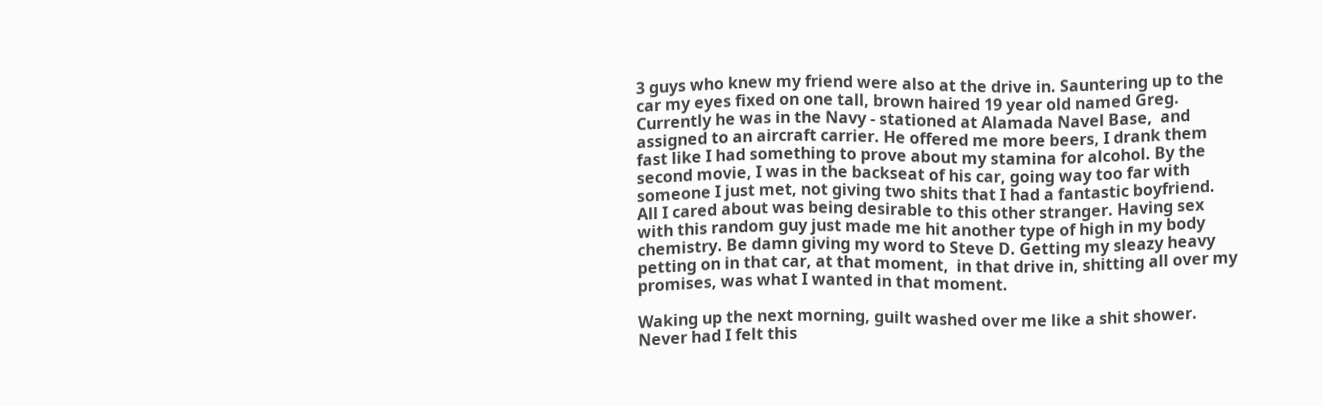3 guys who knew my friend were also at the drive in. Sauntering up to the car my eyes fixed on one tall, brown haired 19 year old named Greg. Currently he was in the Navy - stationed at Alamada Navel Base,  and assigned to an aircraft carrier. He offered me more beers, I drank them fast like I had something to prove about my stamina for alcohol. By the second movie, I was in the backseat of his car, going way too far with someone I just met, not giving two shits that I had a fantastic boyfriend. All I cared about was being desirable to this other stranger. Having sex with this random guy just made me hit another type of high in my body chemistry. Be damn giving my word to Steve D. Getting my sleazy heavy petting on in that car, at that moment,  in that drive in, shitting all over my promises, was what I wanted in that moment.

Waking up the next morning, guilt washed over me like a shit shower. Never had I felt this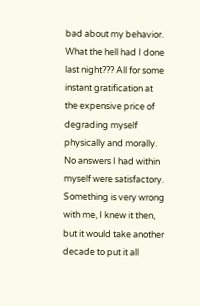bad about my behavior. What the hell had I done last night??? All for some instant gratification at the expensive price of degrading myself physically and morally. No answers I had within myself were satisfactory. Something is very wrong with me, I knew it then, but it would take another decade to put it all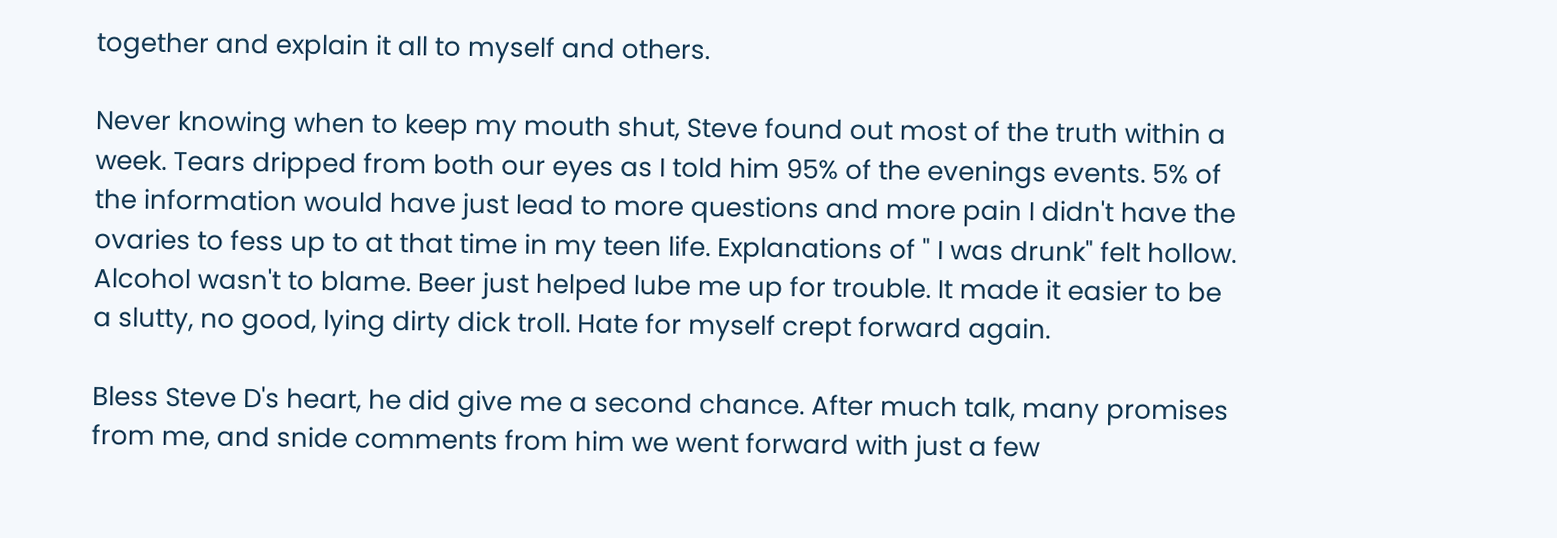together and explain it all to myself and others.

Never knowing when to keep my mouth shut, Steve found out most of the truth within a week. Tears dripped from both our eyes as I told him 95% of the evenings events. 5% of the information would have just lead to more questions and more pain I didn't have the ovaries to fess up to at that time in my teen life. Explanations of " I was drunk" felt hollow. Alcohol wasn't to blame. Beer just helped lube me up for trouble. It made it easier to be a slutty, no good, lying dirty dick troll. Hate for myself crept forward again.

Bless Steve D's heart, he did give me a second chance. After much talk, many promises from me, and snide comments from him we went forward with just a few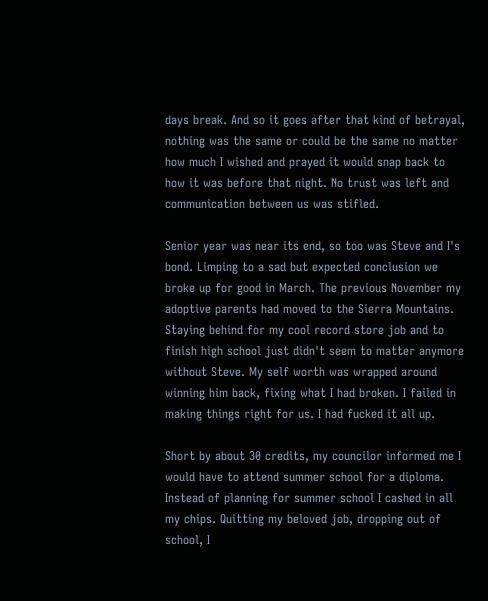days break. And so it goes after that kind of betrayal, nothing was the same or could be the same no matter how much I wished and prayed it would snap back to how it was before that night. No trust was left and communication between us was stifled.

Senior year was near its end, so too was Steve and I's bond. Limping to a sad but expected conclusion we broke up for good in March. The previous November my adoptive parents had moved to the Sierra Mountains. Staying behind for my cool record store job and to finish high school just didn't seem to matter anymore without Steve. My self worth was wrapped around winning him back, fixing what I had broken. I failed in making things right for us. I had fucked it all up.

Short by about 30 credits, my councilor informed me I would have to attend summer school for a diploma. Instead of planning for summer school I cashed in all my chips. Quitting my beloved job, dropping out of school, I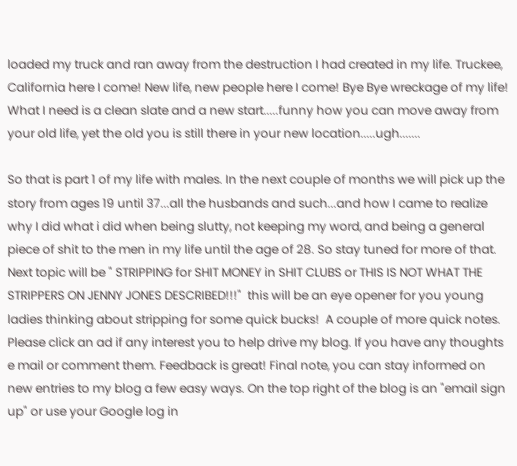loaded my truck and ran away from the destruction I had created in my life. Truckee, California here I come! New life, new people here I come! Bye Bye wreckage of my life! What I need is a clean slate and a new start.....funny how you can move away from your old life, yet the old you is still there in your new location.....ugh.......

So that is part 1 of my life with males. In the next couple of months we will pick up the story from ages 19 until 37...all the husbands and such...and how I came to realize why I did what i did when being slutty, not keeping my word, and being a general piece of shit to the men in my life until the age of 28. So stay tuned for more of that. Next topic will be " STRIPPING for SHIT MONEY in SHIT CLUBS or THIS IS NOT WHAT THE STRIPPERS ON JENNY JONES DESCRIBED!!!"  this will be an eye opener for you young ladies thinking about stripping for some quick bucks!  A couple of more quick notes. Please click an ad if any interest you to help drive my blog. If you have any thoughts e mail or comment them. Feedback is great! Final note, you can stay informed on new entries to my blog a few easy ways. On the top right of the blog is an "email sign up" or use your Google log in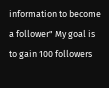information to become a follower" My goal is to gain 100 followers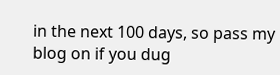in the next 100 days, so pass my blog on if you dug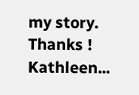my story. Thanks ! Kathleen...